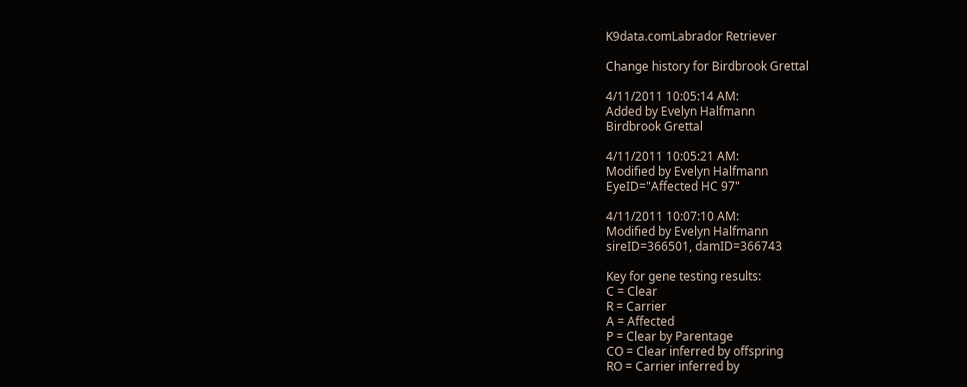K9data.comLabrador Retriever

Change history for Birdbrook Grettal

4/11/2011 10:05:14 AM:
Added by Evelyn Halfmann
Birdbrook Grettal

4/11/2011 10:05:21 AM:
Modified by Evelyn Halfmann
EyeID="Affected HC 97"

4/11/2011 10:07:10 AM:
Modified by Evelyn Halfmann
sireID=366501, damID=366743

Key for gene testing results:
C = Clear
R = Carrier
A = Affected
P = Clear by Parentage
CO = Clear inferred by offspring
RO = Carrier inferred by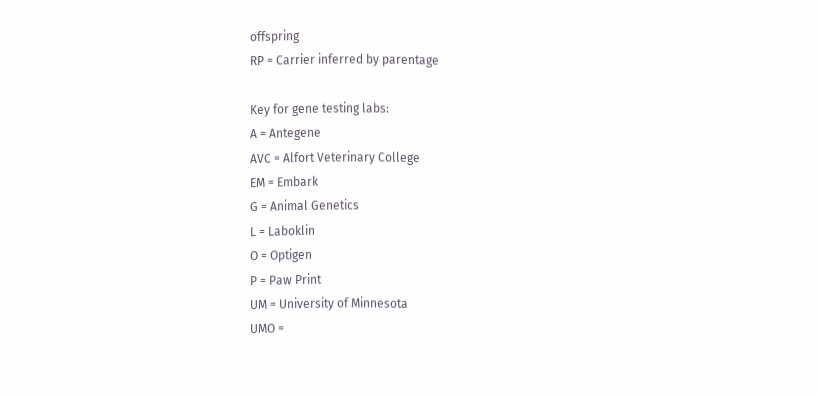offspring
RP = Carrier inferred by parentage

Key for gene testing labs:
A = Antegene
AVC = Alfort Veterinary College
EM = Embark
G = Animal Genetics
L = Laboklin
O = Optigen
P = Paw Print
UM = University of Minnesota
UMO =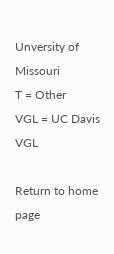Unversity of Missouri
T = Other
VGL = UC Davis VGL

Return to home page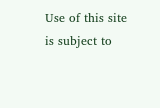Use of this site is subject to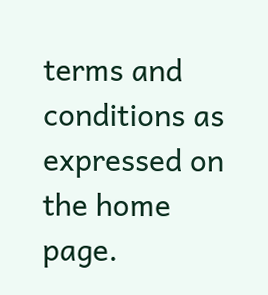terms and conditions as expressed on the home page.